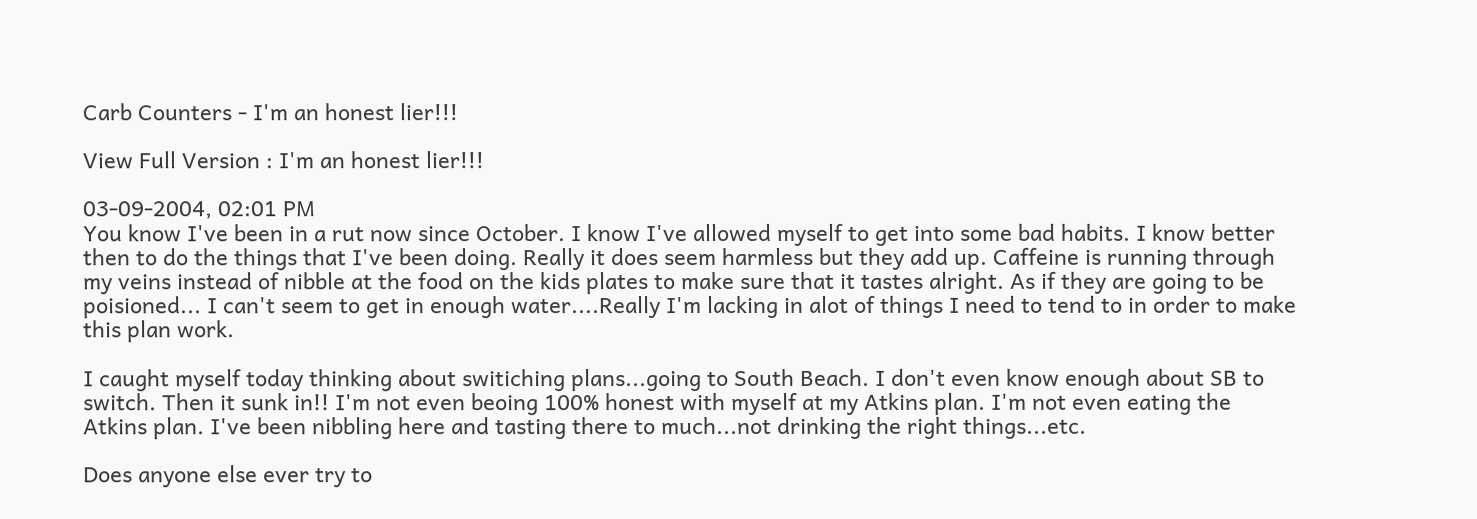Carb Counters - I'm an honest lier!!!

View Full Version : I'm an honest lier!!!

03-09-2004, 02:01 PM
You know I've been in a rut now since October. I know I've allowed myself to get into some bad habits. I know better then to do the things that I've been doing. Really it does seem harmless but they add up. Caffeine is running through my veins instead of nibble at the food on the kids plates to make sure that it tastes alright. As if they are going to be poisioned... I can't seem to get in enough water....Really I'm lacking in alot of things I need to tend to in order to make this plan work.

I caught myself today thinking about switiching plans...going to South Beach. I don't even know enough about SB to switch. Then it sunk in!! I'm not even beoing 100% honest with myself at my Atkins plan. I'm not even eating the Atkins plan. I've been nibbling here and tasting there to much...not drinking the right things...etc.

Does anyone else ever try to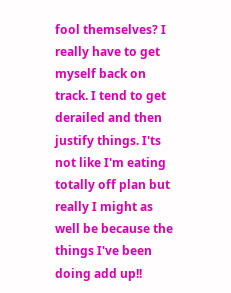fool themselves? I really have to get myself back on track. I tend to get derailed and then justify things. I'ts not like I'm eating totally off plan but really I might as well be because the things I've been doing add up!!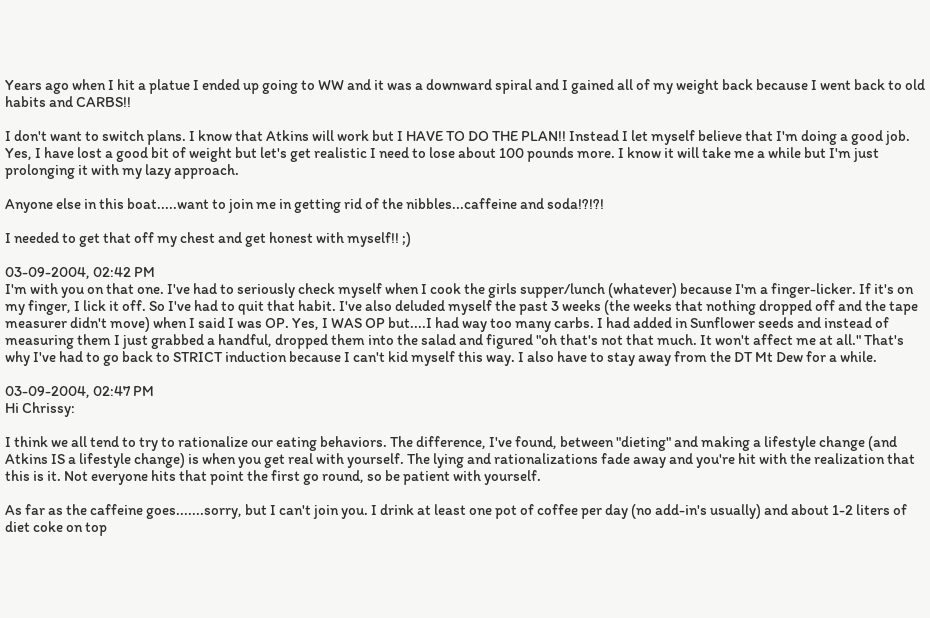Years ago when I hit a platue I ended up going to WW and it was a downward spiral and I gained all of my weight back because I went back to old habits and CARBS!!

I don't want to switch plans. I know that Atkins will work but I HAVE TO DO THE PLAN!! Instead I let myself believe that I'm doing a good job. Yes, I have lost a good bit of weight but let's get realistic I need to lose about 100 pounds more. I know it will take me a while but I'm just prolonging it with my lazy approach.

Anyone else in this boat.....want to join me in getting rid of the nibbles...caffeine and soda!?!?!

I needed to get that off my chest and get honest with myself!! ;)

03-09-2004, 02:42 PM
I'm with you on that one. I've had to seriously check myself when I cook the girls supper/lunch (whatever) because I'm a finger-licker. If it's on my finger, I lick it off. So I've had to quit that habit. I've also deluded myself the past 3 weeks (the weeks that nothing dropped off and the tape measurer didn't move) when I said I was OP. Yes, I WAS OP but....I had way too many carbs. I had added in Sunflower seeds and instead of measuring them I just grabbed a handful, dropped them into the salad and figured "oh that's not that much. It won't affect me at all." That's why I've had to go back to STRICT induction because I can't kid myself this way. I also have to stay away from the DT Mt Dew for a while.

03-09-2004, 02:47 PM
Hi Chrissy:

I think we all tend to try to rationalize our eating behaviors. The difference, I've found, between "dieting" and making a lifestyle change (and Atkins IS a lifestyle change) is when you get real with yourself. The lying and rationalizations fade away and you're hit with the realization that this is it. Not everyone hits that point the first go round, so be patient with yourself.

As far as the caffeine goes.......sorry, but I can't join you. I drink at least one pot of coffee per day (no add-in's usually) and about 1-2 liters of diet coke on top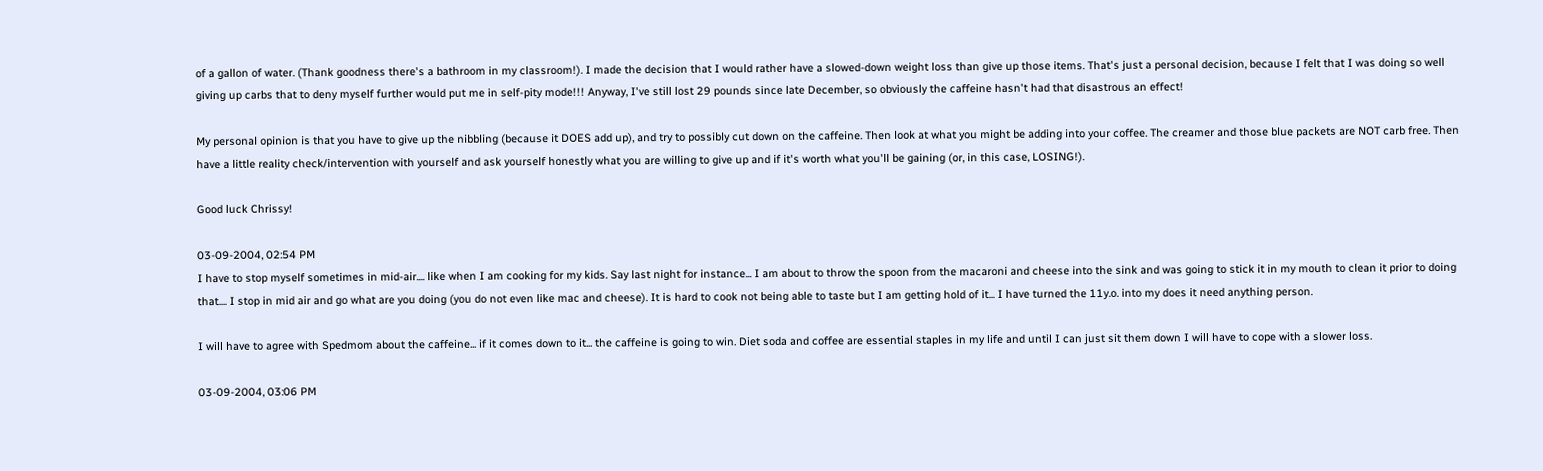of a gallon of water. (Thank goodness there's a bathroom in my classroom!). I made the decision that I would rather have a slowed-down weight loss than give up those items. That's just a personal decision, because I felt that I was doing so well giving up carbs that to deny myself further would put me in self-pity mode!!! Anyway, I've still lost 29 pounds since late December, so obviously the caffeine hasn't had that disastrous an effect!

My personal opinion is that you have to give up the nibbling (because it DOES add up), and try to possibly cut down on the caffeine. Then look at what you might be adding into your coffee. The creamer and those blue packets are NOT carb free. Then have a little reality check/intervention with yourself and ask yourself honestly what you are willing to give up and if it's worth what you'll be gaining (or, in this case, LOSING!).

Good luck Chrissy!

03-09-2004, 02:54 PM
I have to stop myself sometimes in mid-air.... like when I am cooking for my kids. Say last night for instance... I am about to throw the spoon from the macaroni and cheese into the sink and was going to stick it in my mouth to clean it prior to doing that.... I stop in mid air and go what are you doing (you do not even like mac and cheese). It is hard to cook not being able to taste but I am getting hold of it... I have turned the 11y.o. into my does it need anything person.

I will have to agree with Spedmom about the caffeine... if it comes down to it... the caffeine is going to win. Diet soda and coffee are essential staples in my life and until I can just sit them down I will have to cope with a slower loss.

03-09-2004, 03:06 PM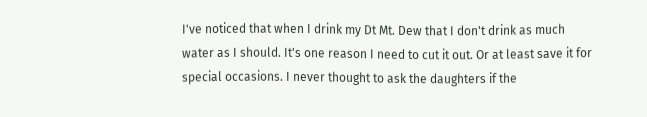I've noticed that when I drink my Dt Mt. Dew that I don't drink as much water as I should. It's one reason I need to cut it out. Or at least save it for special occasions. I never thought to ask the daughters if the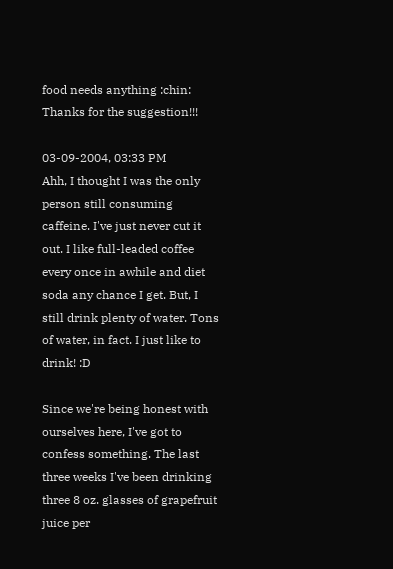food needs anything :chin: Thanks for the suggestion!!!

03-09-2004, 03:33 PM
Ahh, I thought I was the only person still consuming caffeine. I've just never cut it out. I like full-leaded coffee every once in awhile and diet soda any chance I get. But, I still drink plenty of water. Tons of water, in fact. I just like to drink! :D

Since we're being honest with ourselves here, I've got to confess something. The last three weeks I've been drinking three 8 oz. glasses of grapefruit juice per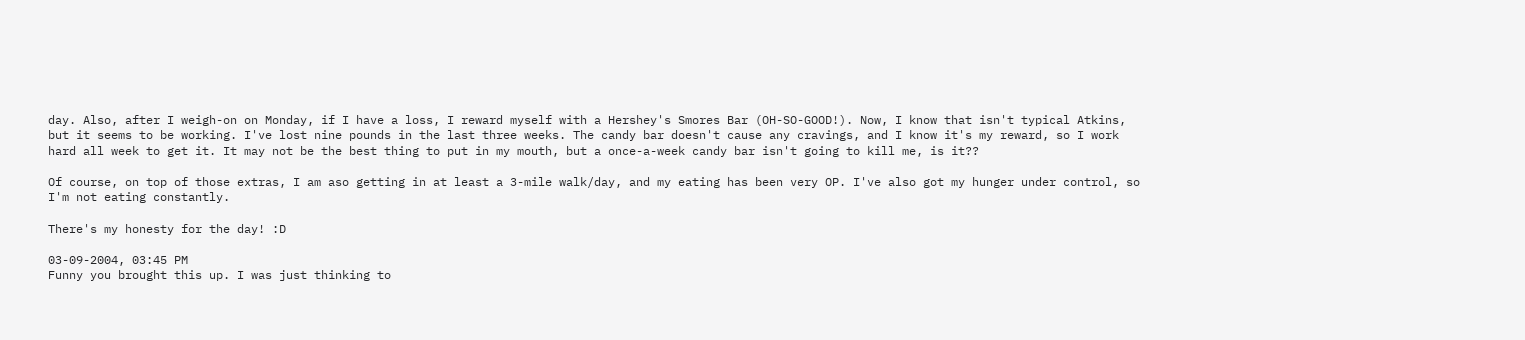day. Also, after I weigh-on on Monday, if I have a loss, I reward myself with a Hershey's Smores Bar (OH-SO-GOOD!). Now, I know that isn't typical Atkins, but it seems to be working. I've lost nine pounds in the last three weeks. The candy bar doesn't cause any cravings, and I know it's my reward, so I work hard all week to get it. It may not be the best thing to put in my mouth, but a once-a-week candy bar isn't going to kill me, is it??

Of course, on top of those extras, I am aso getting in at least a 3-mile walk/day, and my eating has been very OP. I've also got my hunger under control, so I'm not eating constantly.

There's my honesty for the day! :D

03-09-2004, 03:45 PM
Funny you brought this up. I was just thinking to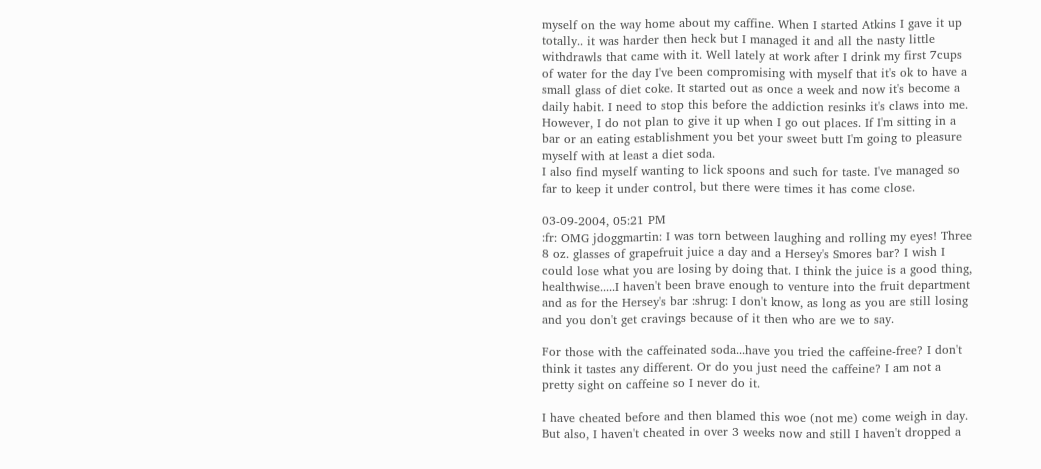myself on the way home about my caffine. When I started Atkins I gave it up totally.. it was harder then heck but I managed it and all the nasty little withdrawls that came with it. Well lately at work after I drink my first 7cups of water for the day I've been compromising with myself that it's ok to have a small glass of diet coke. It started out as once a week and now it's become a daily habit. I need to stop this before the addiction resinks it's claws into me. However, I do not plan to give it up when I go out places. If I'm sitting in a bar or an eating establishment you bet your sweet butt I'm going to pleasure myself with at least a diet soda.
I also find myself wanting to lick spoons and such for taste. I've managed so far to keep it under control, but there were times it has come close.

03-09-2004, 05:21 PM
:fr: OMG jdoggmartin: I was torn between laughing and rolling my eyes! Three 8 oz. glasses of grapefruit juice a day and a Hersey's Smores bar? I wish I could lose what you are losing by doing that. I think the juice is a good thing, healthwise.....I haven't been brave enough to venture into the fruit department and as for the Hersey's bar :shrug: I don't know, as long as you are still losing and you don't get cravings because of it then who are we to say.

For those with the caffeinated soda...have you tried the caffeine-free? I don't think it tastes any different. Or do you just need the caffeine? I am not a pretty sight on caffeine so I never do it.

I have cheated before and then blamed this woe (not me) come weigh in day. But also, I haven't cheated in over 3 weeks now and still I haven't dropped a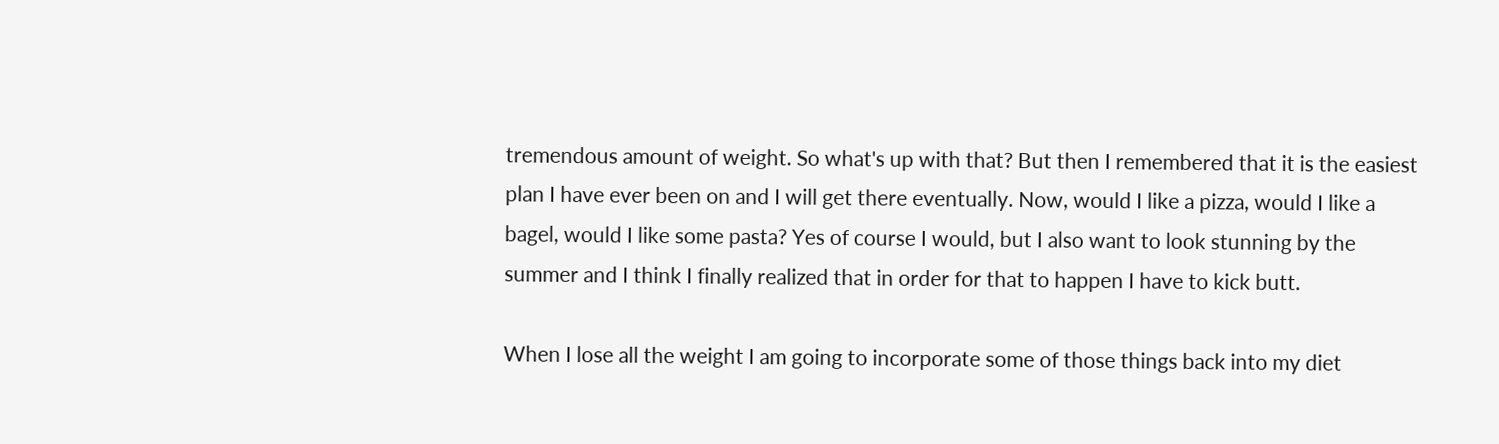tremendous amount of weight. So what's up with that? But then I remembered that it is the easiest plan I have ever been on and I will get there eventually. Now, would I like a pizza, would I like a bagel, would I like some pasta? Yes of course I would, but I also want to look stunning by the summer and I think I finally realized that in order for that to happen I have to kick butt.

When I lose all the weight I am going to incorporate some of those things back into my diet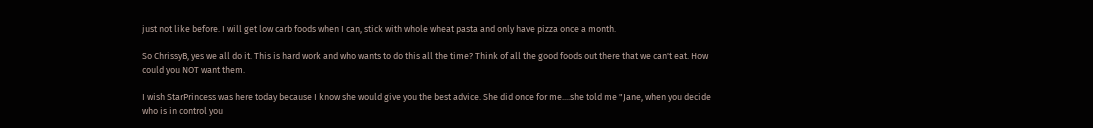just not like before. I will get low carb foods when I can, stick with whole wheat pasta and only have pizza once a month.

So ChrissyB, yes we all do it. This is hard work and who wants to do this all the time? Think of all the good foods out there that we can't eat. How could you NOT want them.

I wish StarPrincess was here today because I know she would give you the best advice. She did once for me....she told me "Jane, when you decide who is in control you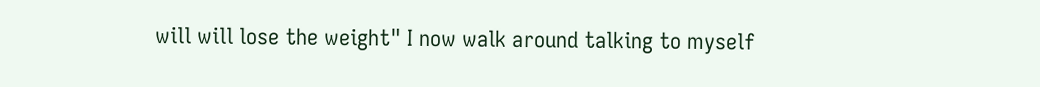will will lose the weight" I now walk around talking to myself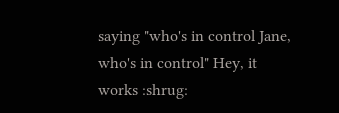saying "who's in control Jane, who's in control" Hey, it works :shrug: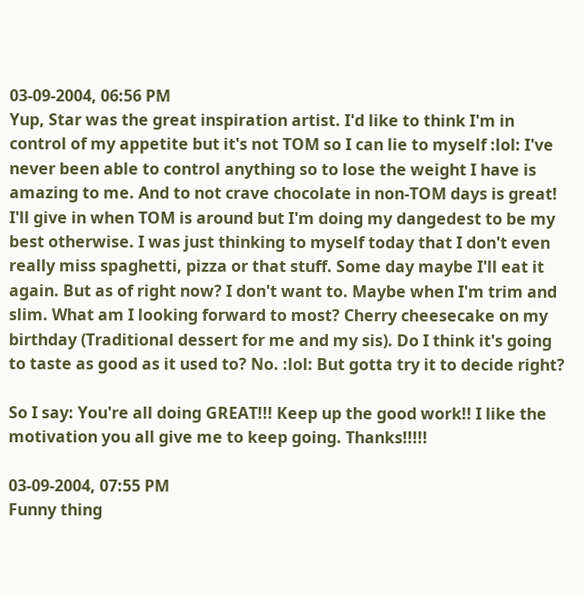03-09-2004, 06:56 PM
Yup, Star was the great inspiration artist. I'd like to think I'm in control of my appetite but it's not TOM so I can lie to myself :lol: I've never been able to control anything so to lose the weight I have is amazing to me. And to not crave chocolate in non-TOM days is great! I'll give in when TOM is around but I'm doing my dangedest to be my best otherwise. I was just thinking to myself today that I don't even really miss spaghetti, pizza or that stuff. Some day maybe I'll eat it again. But as of right now? I don't want to. Maybe when I'm trim and slim. What am I looking forward to most? Cherry cheesecake on my birthday (Traditional dessert for me and my sis). Do I think it's going to taste as good as it used to? No. :lol: But gotta try it to decide right?

So I say: You're all doing GREAT!!! Keep up the good work!! I like the motivation you all give me to keep going. Thanks!!!!!

03-09-2004, 07:55 PM
Funny thing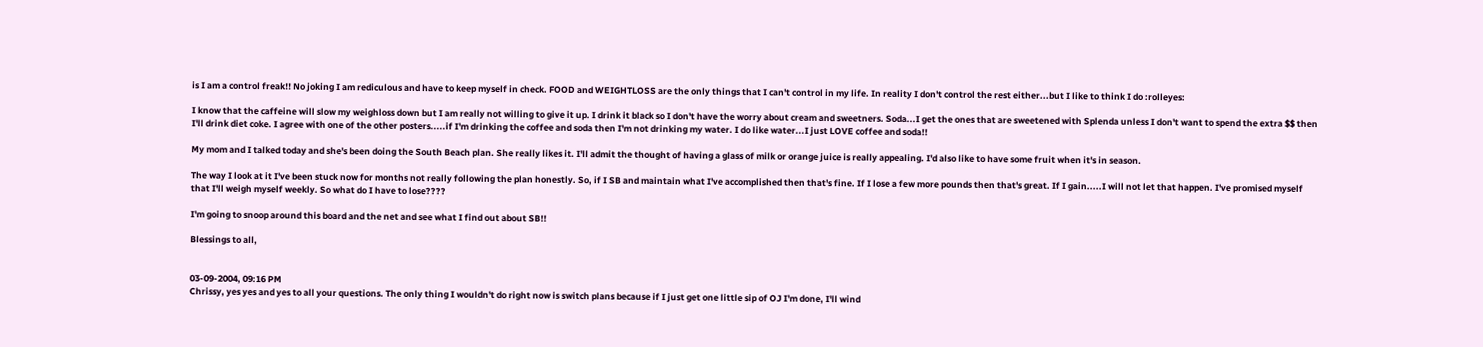is I am a control freak!! No joking I am rediculous and have to keep myself in check. FOOD and WEIGHTLOSS are the only things that I can't control in my life. In reality I don't control the rest either...but I like to think I do :rolleyes:

I know that the caffeine will slow my weighloss down but I am really not willing to give it up. I drink it black so I don't have the worry about cream and sweetners. Soda...I get the ones that are sweetened with Splenda unless I don't want to spend the extra $$ then I'll drink diet coke. I agree with one of the other posters.....if I'm drinking the coffee and soda then I'm not drinking my water. I do like water...I just LOVE coffee and soda!!

My mom and I talked today and she's been doing the South Beach plan. She really likes it. I'll admit the thought of having a glass of milk or orange juice is really appealing. I'd also like to have some fruit when it's in season.

The way I look at it I've been stuck now for months not really following the plan honestly. So, if I SB and maintain what I've accomplished then that's fine. If I lose a few more pounds then that's great. If I gain.....I will not let that happen. I've promised myself that I'll weigh myself weekly. So what do I have to lose????

I'm going to snoop around this board and the net and see what I find out about SB!!

Blessings to all,


03-09-2004, 09:16 PM
Chrissy, yes yes and yes to all your questions. The only thing I wouldn't do right now is switch plans because if I just get one little sip of OJ I'm done, I'll wind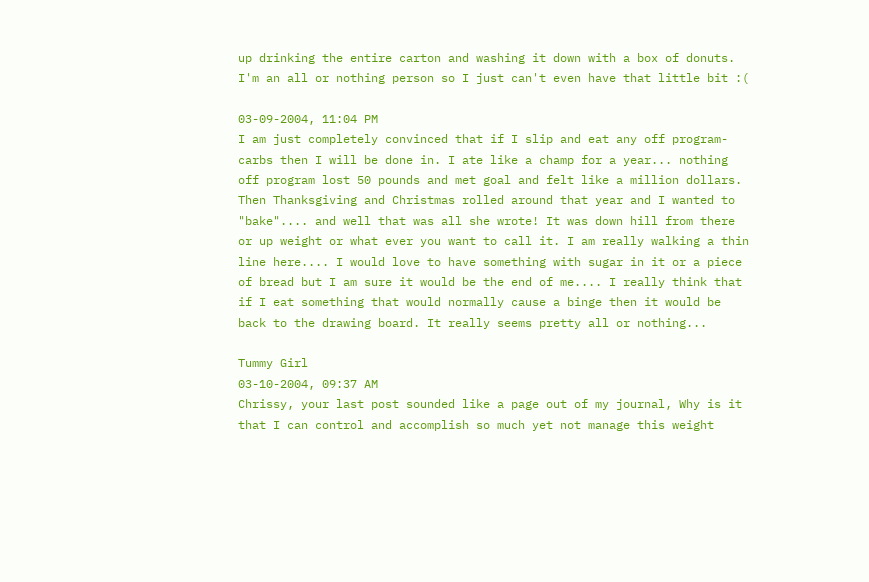up drinking the entire carton and washing it down with a box of donuts. I'm an all or nothing person so I just can't even have that little bit :(

03-09-2004, 11:04 PM
I am just completely convinced that if I slip and eat any off program- carbs then I will be done in. I ate like a champ for a year... nothing off program lost 50 pounds and met goal and felt like a million dollars. Then Thanksgiving and Christmas rolled around that year and I wanted to "bake".... and well that was all she wrote! It was down hill from there or up weight or what ever you want to call it. I am really walking a thin line here.... I would love to have something with sugar in it or a piece of bread but I am sure it would be the end of me.... I really think that if I eat something that would normally cause a binge then it would be back to the drawing board. It really seems pretty all or nothing...

Tummy Girl
03-10-2004, 09:37 AM
Chrissy, your last post sounded like a page out of my journal, Why is it that I can control and accomplish so much yet not manage this weight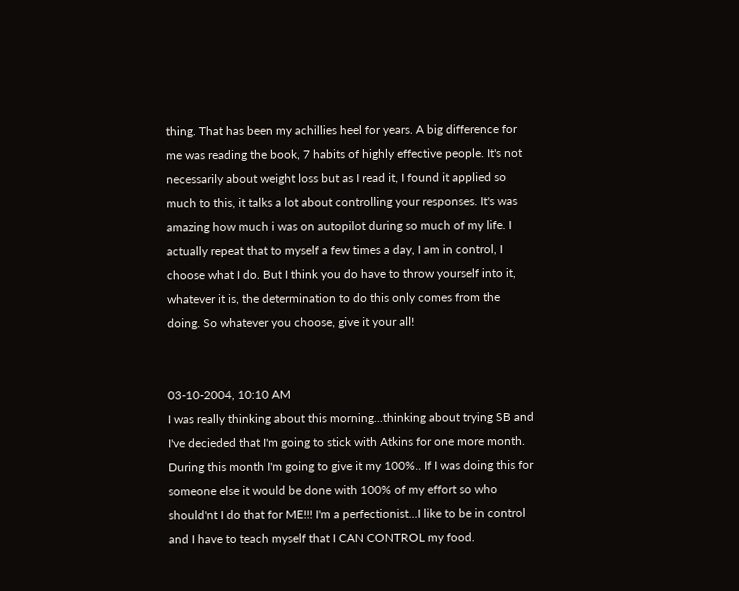thing. That has been my achillies heel for years. A big difference for me was reading the book, 7 habits of highly effective people. It's not necessarily about weight loss but as I read it, I found it applied so much to this, it talks a lot about controlling your responses. It's was amazing how much i was on autopilot during so much of my life. I actually repeat that to myself a few times a day, I am in control, I choose what I do. But I think you do have to throw yourself into it, whatever it is, the determination to do this only comes from the doing. So whatever you choose, give it your all!


03-10-2004, 10:10 AM
I was really thinking about this morning...thinking about trying SB and I've decieded that I'm going to stick with Atkins for one more month. During this month I'm going to give it my 100%.. If I was doing this for someone else it would be done with 100% of my effort so who should'nt I do that for ME!!! I'm a perfectionist...I like to be in control and I have to teach myself that I CAN CONTROL my food.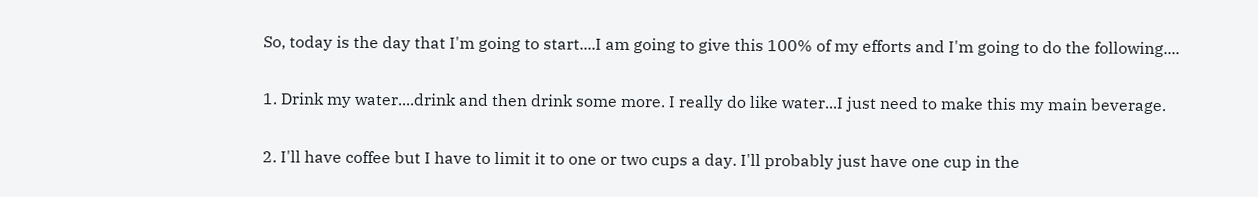So, today is the day that I'm going to start....I am going to give this 100% of my efforts and I'm going to do the following....

1. Drink my water....drink and then drink some more. I really do like water...I just need to make this my main beverage.

2. I'll have coffee but I have to limit it to one or two cups a day. I'll probably just have one cup in the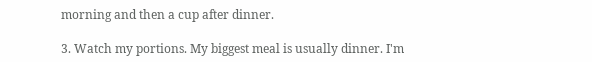morning and then a cup after dinner.

3. Watch my portions. My biggest meal is usually dinner. I'm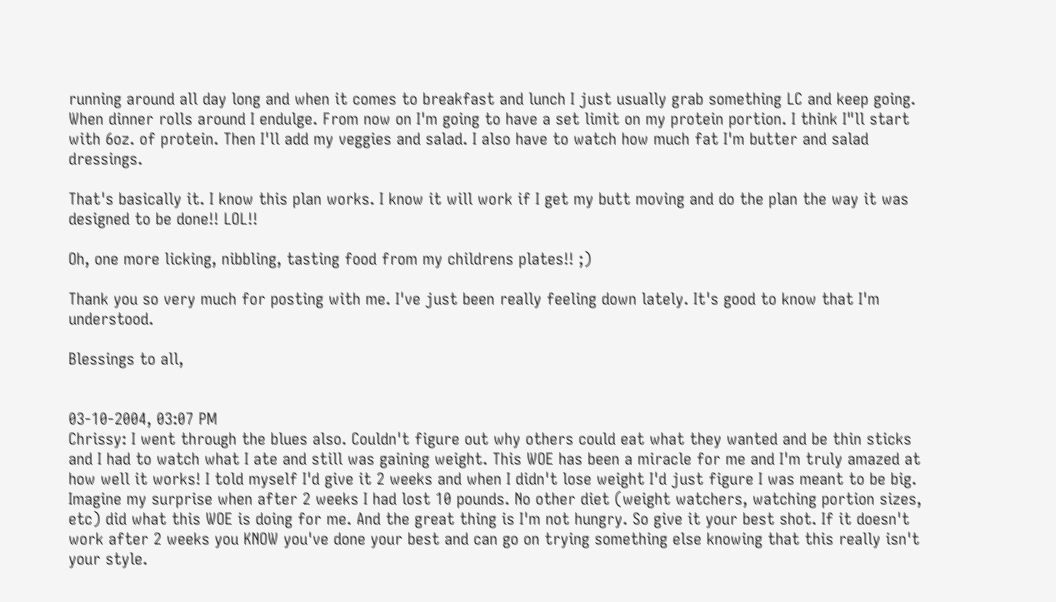running around all day long and when it comes to breakfast and lunch I just usually grab something LC and keep going. When dinner rolls around I endulge. From now on I'm going to have a set limit on my protein portion. I think I"ll start with 6oz. of protein. Then I'll add my veggies and salad. I also have to watch how much fat I'm butter and salad dressings.

That's basically it. I know this plan works. I know it will work if I get my butt moving and do the plan the way it was designed to be done!! LOL!!

Oh, one more licking, nibbling, tasting food from my childrens plates!! ;)

Thank you so very much for posting with me. I've just been really feeling down lately. It's good to know that I'm understood.

Blessings to all,


03-10-2004, 03:07 PM
Chrissy: I went through the blues also. Couldn't figure out why others could eat what they wanted and be thin sticks and I had to watch what I ate and still was gaining weight. This WOE has been a miracle for me and I'm truly amazed at how well it works! I told myself I'd give it 2 weeks and when I didn't lose weight I'd just figure I was meant to be big. Imagine my surprise when after 2 weeks I had lost 10 pounds. No other diet (weight watchers, watching portion sizes, etc) did what this WOE is doing for me. And the great thing is I'm not hungry. So give it your best shot. If it doesn't work after 2 weeks you KNOW you've done your best and can go on trying something else knowing that this really isn't your style.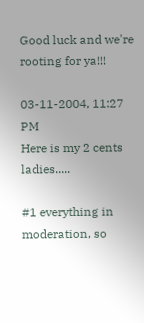Good luck and we're rooting for ya!!!

03-11-2004, 11:27 PM
Here is my 2 cents ladies.....

#1 everything in moderation, so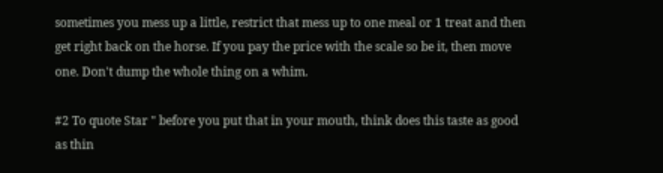sometimes you mess up a little, restrict that mess up to one meal or 1 treat and then get right back on the horse. If you pay the price with the scale so be it, then move one. Don't dump the whole thing on a whim.

#2 To quote Star " before you put that in your mouth, think does this taste as good as thin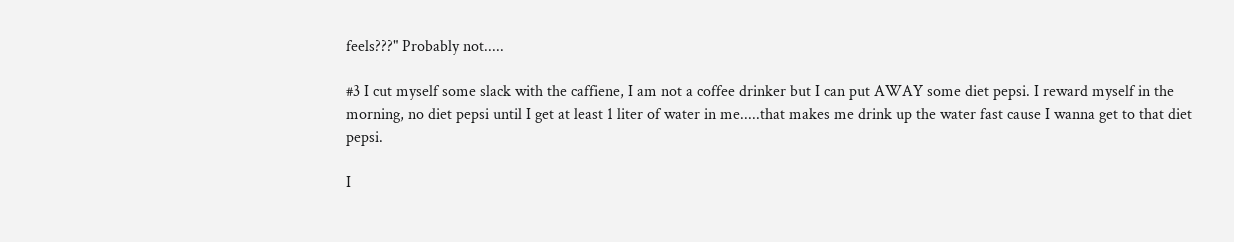feels???" Probably not.....

#3 I cut myself some slack with the caffiene, I am not a coffee drinker but I can put AWAY some diet pepsi. I reward myself in the morning, no diet pepsi until I get at least 1 liter of water in me.....that makes me drink up the water fast cause I wanna get to that diet pepsi.

I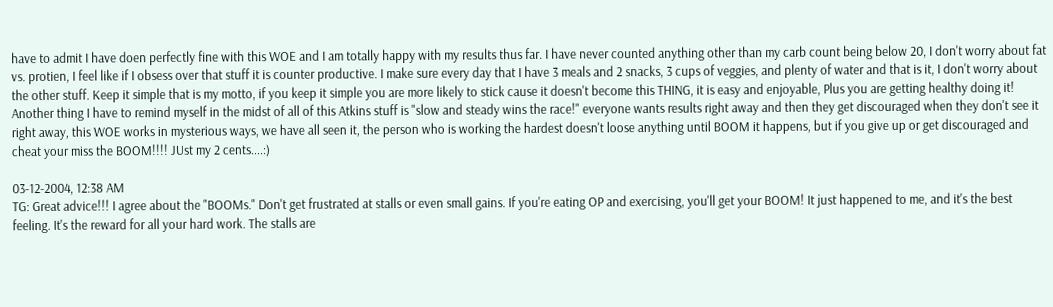have to admit I have doen perfectly fine with this WOE and I am totally happy with my results thus far. I have never counted anything other than my carb count being below 20, I don't worry about fat vs. protien, I feel like if I obsess over that stuff it is counter productive. I make sure every day that I have 3 meals and 2 snacks, 3 cups of veggies, and plenty of water and that is it, I don't worry about the other stuff. Keep it simple that is my motto, if you keep it simple you are more likely to stick cause it doesn't become this THING, it is easy and enjoyable, Plus you are getting healthy doing it! Another thing I have to remind myself in the midst of all of this Atkins stuff is "slow and steady wins the race!" everyone wants results right away and then they get discouraged when they don't see it right away, this WOE works in mysterious ways, we have all seen it, the person who is working the hardest doesn't loose anything until BOOM it happens, but if you give up or get discouraged and cheat your miss the BOOM!!!! JUst my 2 cents....:)

03-12-2004, 12:38 AM
TG: Great advice!!! I agree about the "BOOMs." Don't get frustrated at stalls or even small gains. If you're eating OP and exercising, you'll get your BOOM! It just happened to me, and it's the best feeling. It's the reward for all your hard work. The stalls are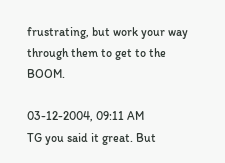frustrating, but work your way through them to get to the BOOM.

03-12-2004, 09:11 AM
TG you said it great. But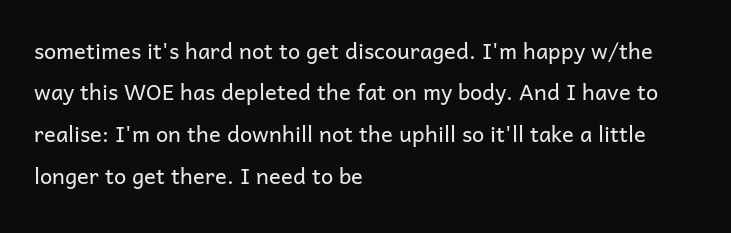sometimes it's hard not to get discouraged. I'm happy w/the way this WOE has depleted the fat on my body. And I have to realise: I'm on the downhill not the uphill so it'll take a little longer to get there. I need to be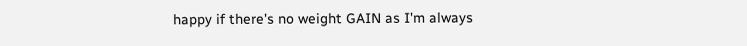happy if there's no weight GAIN as I'm always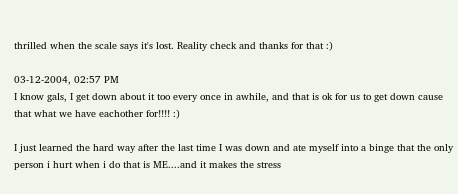thrilled when the scale says it's lost. Reality check and thanks for that :)

03-12-2004, 02:57 PM
I know gals, I get down about it too every once in awhile, and that is ok for us to get down cause that what we have eachother for!!!! :)

I just learned the hard way after the last time I was down and ate myself into a binge that the only person i hurt when i do that is ME....and it makes the stress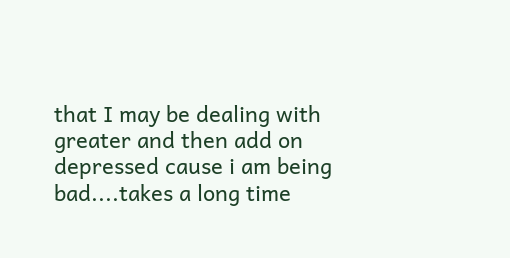that I may be dealing with greater and then add on depressed cause i am being bad....takes a long time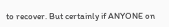to recover. But certainly if ANYONE on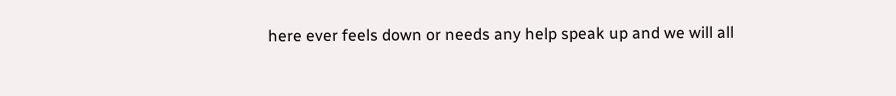here ever feels down or needs any help speak up and we will all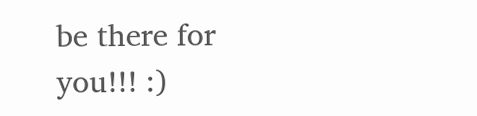be there for you!!! :)